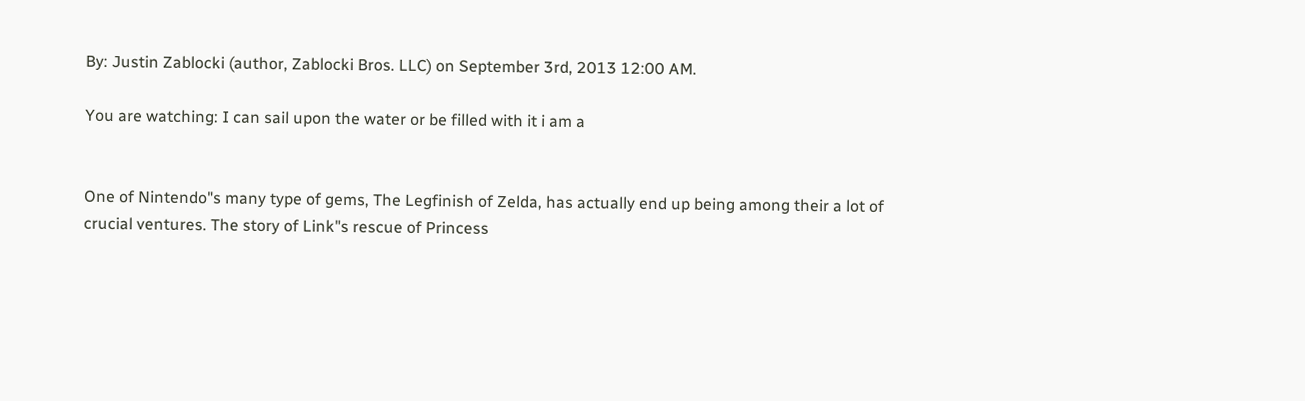By: Justin Zablocki (author, Zablocki Bros. LLC) on September 3rd, 2013 12:00 AM.

You are watching: I can sail upon the water or be filled with it i am a


One of Nintendo"s many type of gems, The Legfinish of Zelda, has actually end up being among their a lot of crucial ventures. The story of Link"s rescue of Princess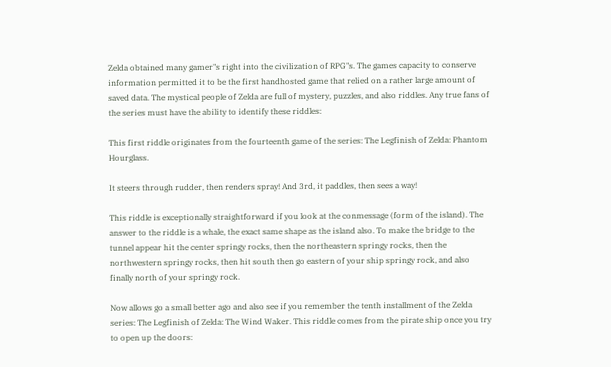Zelda obtained many gamer"s right into the civilization of RPG"s. The games capacity to conserve information permitted it to be the first handhosted game that relied on a rather large amount of saved data. The mystical people of Zelda are full of mystery, puzzles, and also riddles. Any true fans of the series must have the ability to identify these riddles:

This first riddle originates from the fourteenth game of the series: The Legfinish of Zelda: Phantom Hourglass.

It steers through rudder, then renders spray! And 3rd, it paddles, then sees a way!

This riddle is exceptionally straightforward if you look at the conmessage (form of the island). The answer to the riddle is a whale, the exact same shape as the island also. To make the bridge to the tunnel appear hit the center springy rocks, then the northeastern springy rocks, then the northwestern springy rocks, then hit south then go eastern of your ship springy rock, and also finally north of your springy rock.

Now allows go a small better ago and also see if you remember the tenth installment of the Zelda series: The Legfinish of Zelda: The Wind Waker. This riddle comes from the pirate ship once you try to open up the doors: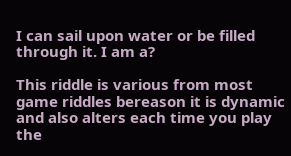I can sail upon water or be filled through it. I am a?

This riddle is various from most game riddles bereason it is dynamic and also alters each time you play the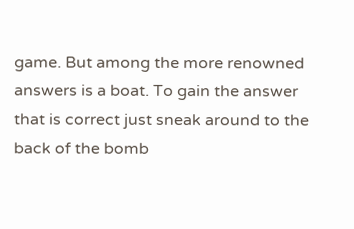game. But among the more renowned answers is a boat. To gain the answer that is correct just sneak around to the back of the bomb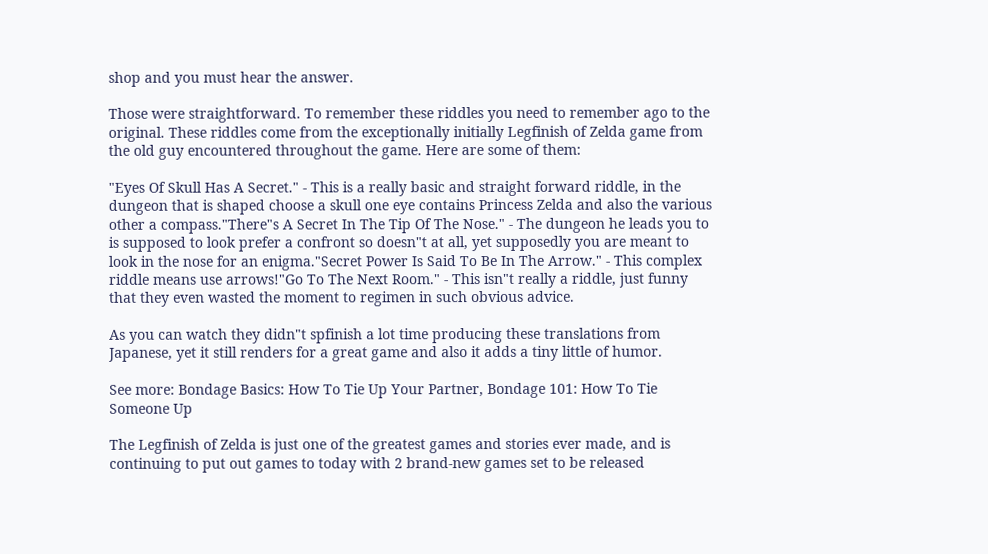shop and you must hear the answer.

Those were straightforward. To remember these riddles you need to remember ago to the original. These riddles come from the exceptionally initially Legfinish of Zelda game from the old guy encountered throughout the game. Here are some of them:

"Eyes Of Skull Has A Secret." - This is a really basic and straight forward riddle, in the dungeon that is shaped choose a skull one eye contains Princess Zelda and also the various other a compass."There"s A Secret In The Tip Of The Nose." - The dungeon he leads you to is supposed to look prefer a confront so doesn"t at all, yet supposedly you are meant to look in the nose for an enigma."Secret Power Is Said To Be In The Arrow." - This complex riddle means use arrows!"Go To The Next Room." - This isn"t really a riddle, just funny that they even wasted the moment to regimen in such obvious advice.

As you can watch they didn"t spfinish a lot time producing these translations from Japanese, yet it still renders for a great game and also it adds a tiny little of humor.

See more: Bondage Basics: How To Tie Up Your Partner, Bondage 101: How To Tie Someone Up

The Legfinish of Zelda is just one of the greatest games and stories ever made, and is continuing to put out games to today with 2 brand-new games set to be released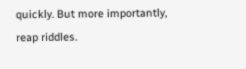quickly. But more importantly, reap riddles.